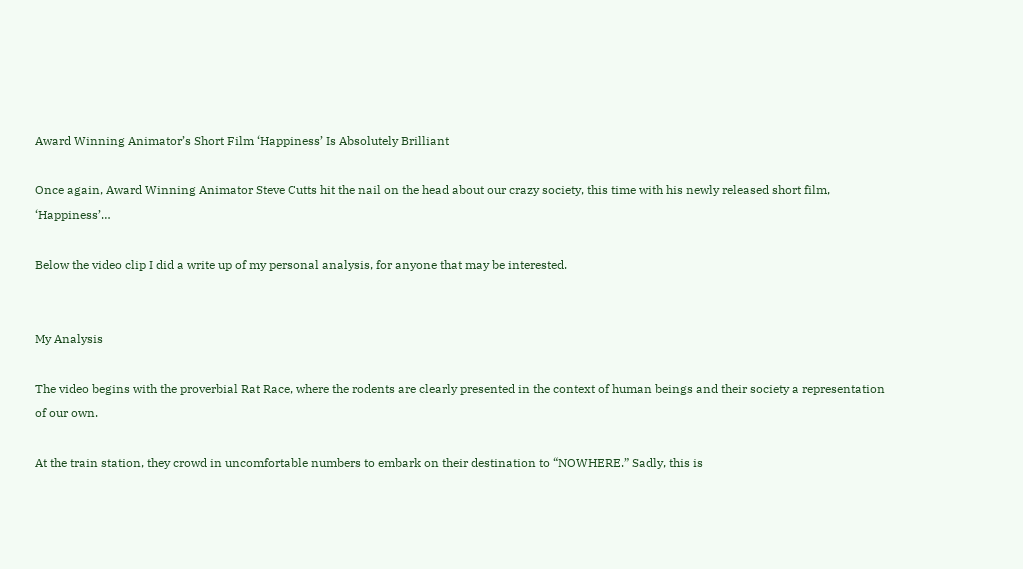Award Winning Animator’s Short Film ‘Happiness’ Is Absolutely Brilliant

Once again, Award Winning Animator Steve Cutts hit the nail on the head about our crazy society, this time with his newly released short film, ‘Happiness’…

Below the video clip I did a write up of my personal analysis, for anyone that may be interested.


My Analysis

The video begins with the proverbial Rat Race, where the rodents are clearly presented in the context of human beings and their society a representation of our own.

At the train station, they crowd in uncomfortable numbers to embark on their destination to “NOWHERE.” Sadly, this is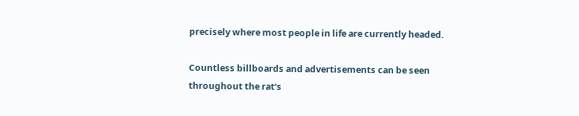precisely where most people in life are currently headed.

Countless billboards and advertisements can be seen throughout the rat’s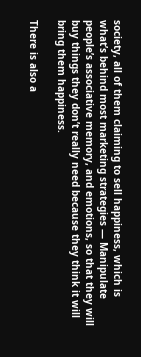society, all of them claiming to sell happiness, which is what’s behind most marketing strategies — Manipulate people’s associative memory, and emotions, so that they will buy things they don’t really need because they think it will bring them happiness.

There is also a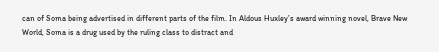can of Soma being advertised in different parts of the film. In Aldous Huxley’s award winning novel, Brave New World, Soma is a drug used by the ruling class to distract and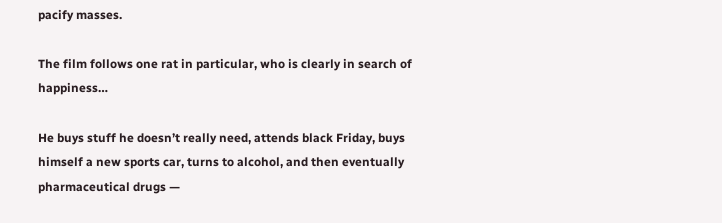pacify masses.

The film follows one rat in particular, who is clearly in search of happiness…

He buys stuff he doesn’t really need, attends black Friday, buys himself a new sports car, turns to alcohol, and then eventually pharmaceutical drugs —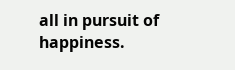all in pursuit of happiness.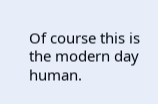Of course this is the modern day human.